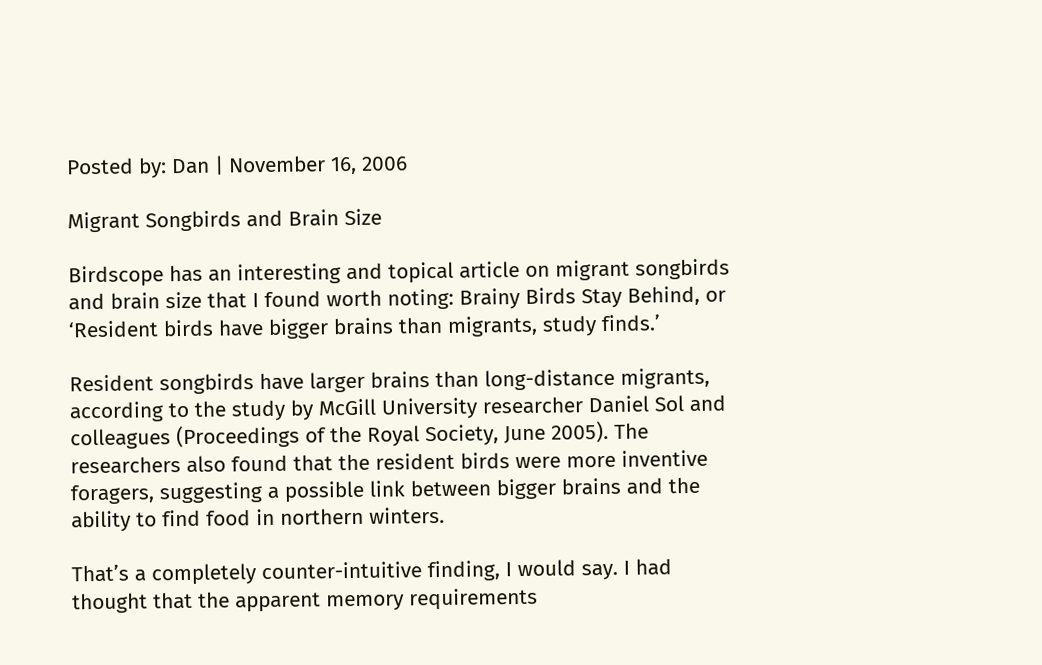Posted by: Dan | November 16, 2006

Migrant Songbirds and Brain Size

Birdscope has an interesting and topical article on migrant songbirds and brain size that I found worth noting: Brainy Birds Stay Behind, or ‘Resident birds have bigger brains than migrants, study finds.’

Resident songbirds have larger brains than long-distance migrants, according to the study by McGill University researcher Daniel Sol and colleagues (Proceedings of the Royal Society, June 2005). The researchers also found that the resident birds were more inventive foragers, suggesting a possible link between bigger brains and the ability to find food in northern winters.

That’s a completely counter-intuitive finding, I would say. I had thought that the apparent memory requirements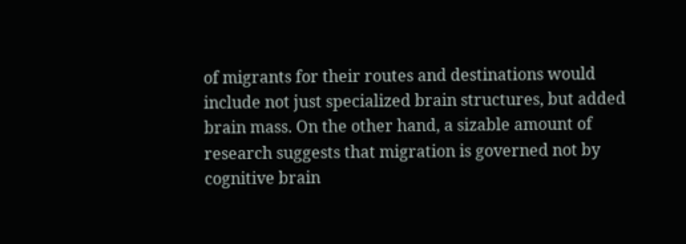of migrants for their routes and destinations would include not just specialized brain structures, but added brain mass. On the other hand, a sizable amount of research suggests that migration is governed not by cognitive brain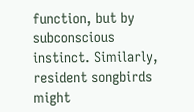function, but by subconscious instinct. Similarly, resident songbirds might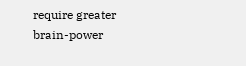require greater brain-power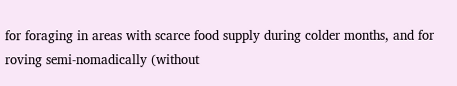for foraging in areas with scarce food supply during colder months, and for roving semi-nomadically (without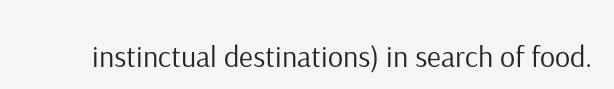instinctual destinations) in search of food.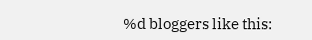%d bloggers like this: